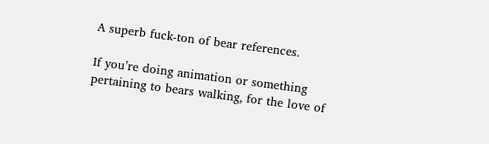A superb fuck-ton of bear references.

If you’re doing animation or something pertaining to bears walking, for the love of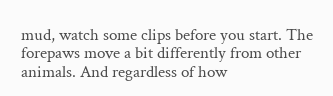mud, watch some clips before you start. The forepaws move a bit differently from other animals. And regardless of how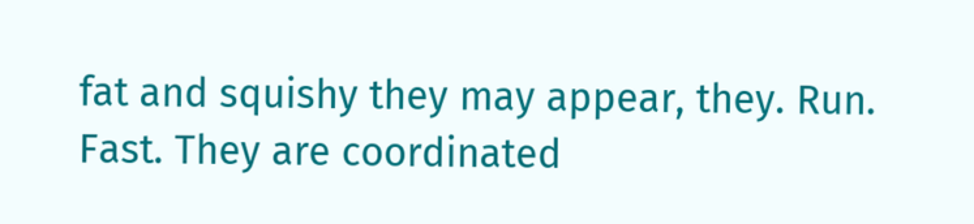fat and squishy they may appear, they. Run. Fast. They are coordinated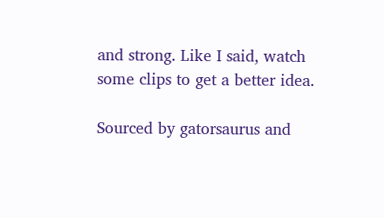and strong. Like I said, watch some clips to get a better idea.

Sourced by gatorsaurus and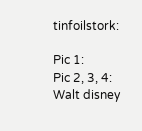tinfoilstork:

Pic 1:
Pic 2, 3, 4: Walt disney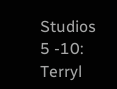Studios
5 -10: Terryl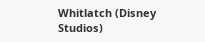Whitlatch (Disney Studios)